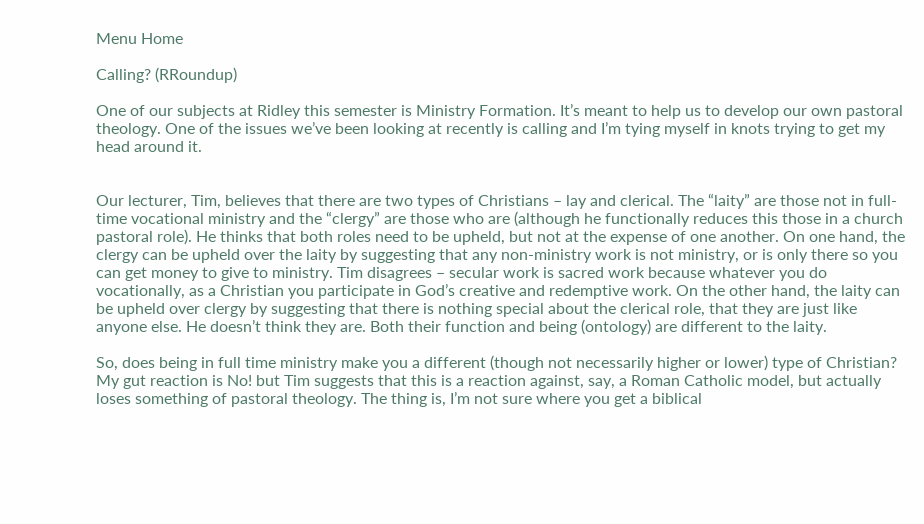Menu Home

Calling? (RRoundup)

One of our subjects at Ridley this semester is Ministry Formation. It’s meant to help us to develop our own pastoral theology. One of the issues we’ve been looking at recently is calling and I’m tying myself in knots trying to get my head around it.


Our lecturer, Tim, believes that there are two types of Christians – lay and clerical. The “laity” are those not in full-time vocational ministry and the “clergy” are those who are (although he functionally reduces this those in a church pastoral role). He thinks that both roles need to be upheld, but not at the expense of one another. On one hand, the clergy can be upheld over the laity by suggesting that any non-ministry work is not ministry, or is only there so you can get money to give to ministry. Tim disagrees – secular work is sacred work because whatever you do vocationally, as a Christian you participate in God’s creative and redemptive work. On the other hand, the laity can be upheld over clergy by suggesting that there is nothing special about the clerical role, that they are just like anyone else. He doesn’t think they are. Both their function and being (ontology) are different to the laity.

So, does being in full time ministry make you a different (though not necessarily higher or lower) type of Christian? My gut reaction is No! but Tim suggests that this is a reaction against, say, a Roman Catholic model, but actually loses something of pastoral theology. The thing is, I’m not sure where you get a biblical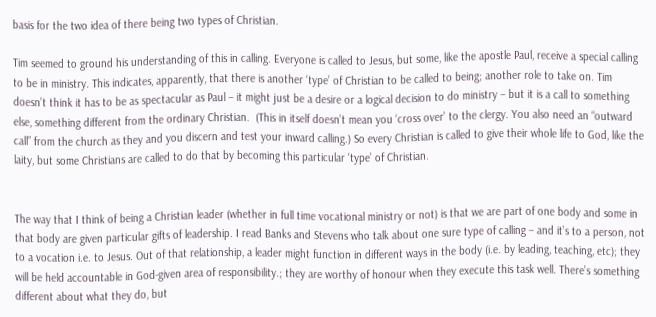basis for the two idea of there being two types of Christian.

Tim seemed to ground his understanding of this in calling. Everyone is called to Jesus, but some, like the apostle Paul, receive a special calling to be in ministry. This indicates, apparently, that there is another ‘type’ of Christian to be called to being; another role to take on. Tim doesn’t think it has to be as spectacular as Paul – it might just be a desire or a logical decision to do ministry – but it is a call to something else, something different from the ordinary Christian.  (This in itself doesn’t mean you ‘cross over’ to the clergy. You also need an “outward call” from the church as they and you discern and test your inward calling.) So every Christian is called to give their whole life to God, like the laity, but some Christians are called to do that by becoming this particular ‘type’ of Christian.


The way that I think of being a Christian leader (whether in full time vocational ministry or not) is that we are part of one body and some in that body are given particular gifts of leadership. I read Banks and Stevens who talk about one sure type of calling – and it’s to a person, not to a vocation i.e. to Jesus. Out of that relationship, a leader might function in different ways in the body (i.e. by leading, teaching, etc); they will be held accountable in God-given area of responsibility.; they are worthy of honour when they execute this task well. There’s something different about what they do, but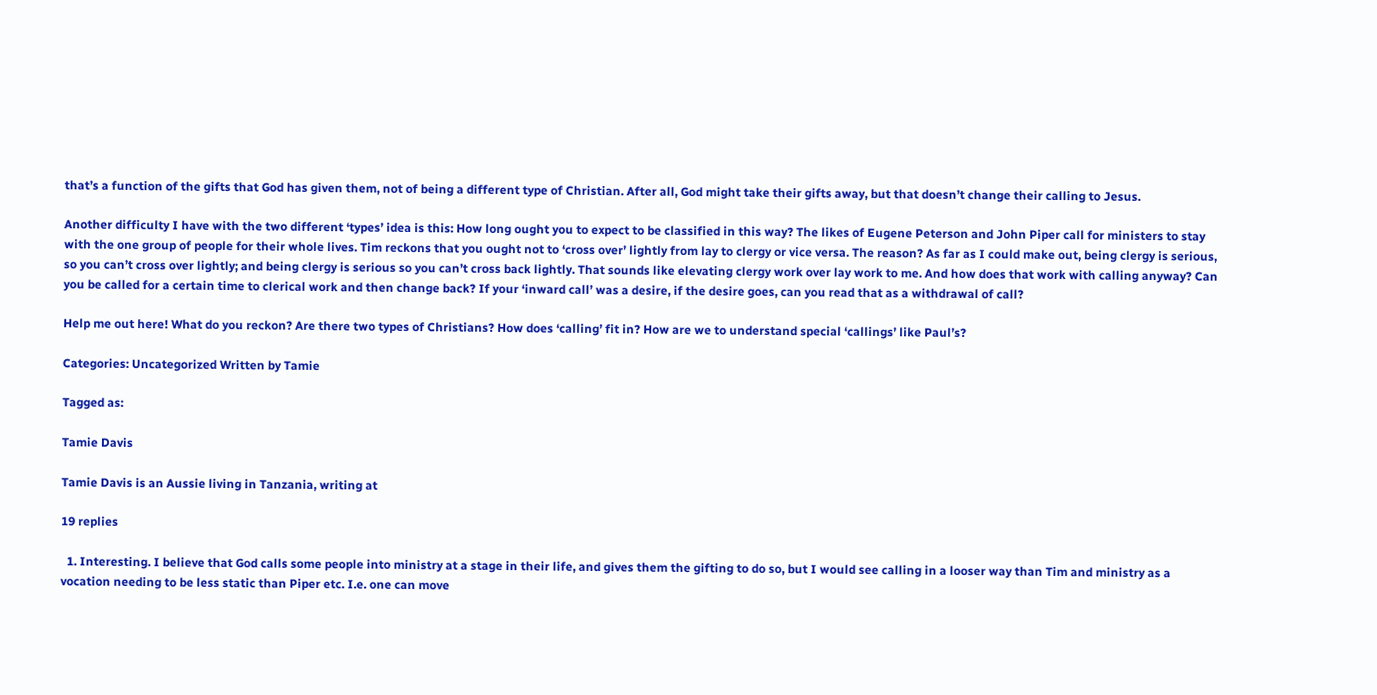that’s a function of the gifts that God has given them, not of being a different type of Christian. After all, God might take their gifts away, but that doesn’t change their calling to Jesus.

Another difficulty I have with the two different ‘types’ idea is this: How long ought you to expect to be classified in this way? The likes of Eugene Peterson and John Piper call for ministers to stay with the one group of people for their whole lives. Tim reckons that you ought not to ‘cross over’ lightly from lay to clergy or vice versa. The reason? As far as I could make out, being clergy is serious, so you can’t cross over lightly; and being clergy is serious so you can’t cross back lightly. That sounds like elevating clergy work over lay work to me. And how does that work with calling anyway? Can you be called for a certain time to clerical work and then change back? If your ‘inward call’ was a desire, if the desire goes, can you read that as a withdrawal of call?

Help me out here! What do you reckon? Are there two types of Christians? How does ‘calling’ fit in? How are we to understand special ‘callings’ like Paul’s?

Categories: Uncategorized Written by Tamie

Tagged as:

Tamie Davis

Tamie Davis is an Aussie living in Tanzania, writing at

19 replies

  1. Interesting. I believe that God calls some people into ministry at a stage in their life, and gives them the gifting to do so, but I would see calling in a looser way than Tim and ministry as a vocation needing to be less static than Piper etc. I.e. one can move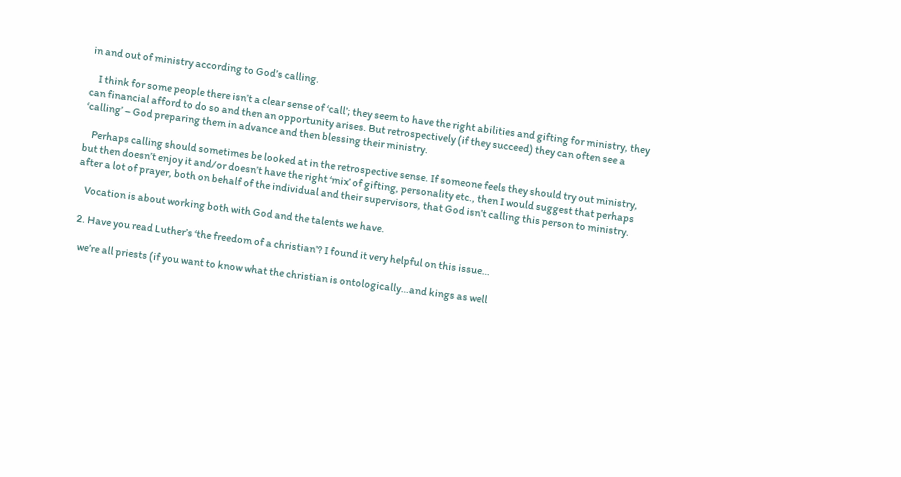in and out of ministry according to God’s calling.

    I think for some people there isn’t a clear sense of ‘call’; they seem to have the right abilities and gifting for ministry, they can financial afford to do so and then an opportunity arises. But retrospectively (if they succeed) they can often see a ‘calling’ – God preparing them in advance and then blessing their ministry.

    Perhaps calling should sometimes be looked at in the retrospective sense. If someone feels they should try out ministry, but then doesn’t enjoy it and/or doesn’t have the right ‘mix’ of gifting, personality etc., then I would suggest that perhaps after a lot of prayer, both on behalf of the individual and their supervisors, that God isn’t calling this person to ministry.

    Vocation is about working both with God and the talents we have.

  2. Have you read Luther’s ‘the freedom of a christian’? I found it very helpful on this issue…

    we’re all priests (if you want to know what the christian is ontologically…and kings as well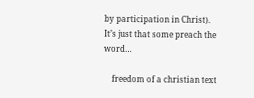by participation in Christ). It’s just that some preach the word…

    freedom of a christian text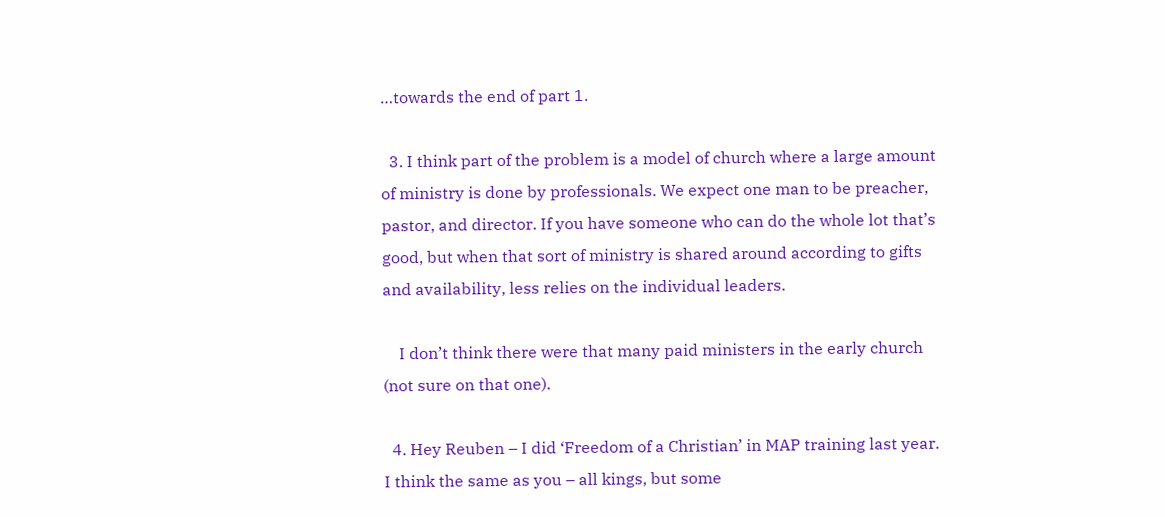…towards the end of part 1.

  3. I think part of the problem is a model of church where a large amount of ministry is done by professionals. We expect one man to be preacher, pastor, and director. If you have someone who can do the whole lot that’s good, but when that sort of ministry is shared around according to gifts and availability, less relies on the individual leaders.

    I don’t think there were that many paid ministers in the early church (not sure on that one).

  4. Hey Reuben – I did ‘Freedom of a Christian’ in MAP training last year. I think the same as you – all kings, but some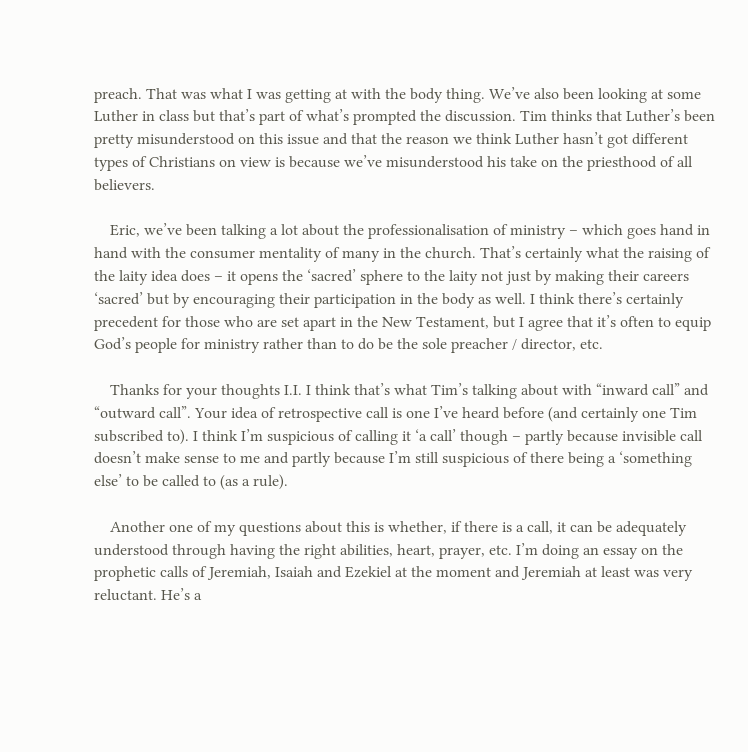preach. That was what I was getting at with the body thing. We’ve also been looking at some Luther in class but that’s part of what’s prompted the discussion. Tim thinks that Luther’s been pretty misunderstood on this issue and that the reason we think Luther hasn’t got different types of Christians on view is because we’ve misunderstood his take on the priesthood of all believers.

    Eric, we’ve been talking a lot about the professionalisation of ministry – which goes hand in hand with the consumer mentality of many in the church. That’s certainly what the raising of the laity idea does – it opens the ‘sacred’ sphere to the laity not just by making their careers ‘sacred’ but by encouraging their participation in the body as well. I think there’s certainly precedent for those who are set apart in the New Testament, but I agree that it’s often to equip God’s people for ministry rather than to do be the sole preacher / director, etc.

    Thanks for your thoughts I.I. I think that’s what Tim’s talking about with “inward call” and “outward call”. Your idea of retrospective call is one I’ve heard before (and certainly one Tim subscribed to). I think I’m suspicious of calling it ‘a call’ though – partly because invisible call doesn’t make sense to me and partly because I’m still suspicious of there being a ‘something else’ to be called to (as a rule).

    Another one of my questions about this is whether, if there is a call, it can be adequately understood through having the right abilities, heart, prayer, etc. I’m doing an essay on the prophetic calls of Jeremiah, Isaiah and Ezekiel at the moment and Jeremiah at least was very reluctant. He’s a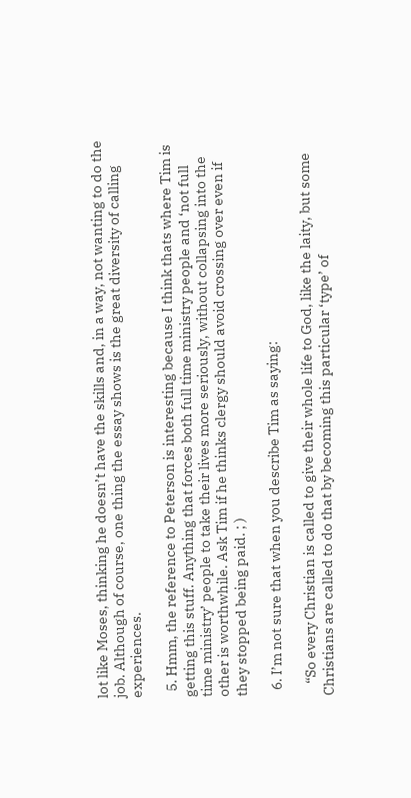lot like Moses, thinking he doesn’t have the skills and, in a way, not wanting to do the job. Although of course, one thing the essay shows is the great diversity of calling experiences.

  5. Hmm, the reference to Peterson is interesting because I think thats where Tim is getting this stuff. Anything that forces both full time ministry people and ‘not full time ministry’ people to take their lives more seriously, without collapsing into the other is worthwhile. Ask Tim if he thinks clergy should avoid crossing over even if they stopped being paid. ; )

  6. I’m not sure that when you describe Tim as saying:

    “So every Christian is called to give their whole life to God, like the laity, but some Christians are called to do that by becoming this particular ‘type’ of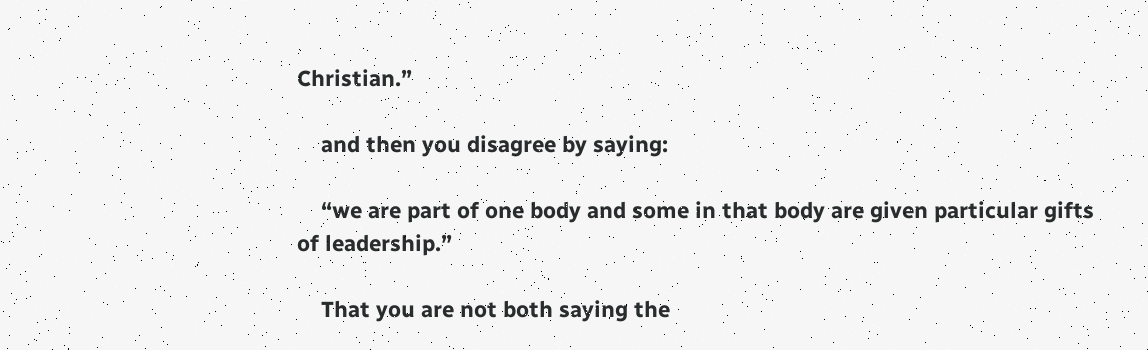Christian.”

    and then you disagree by saying:

    “we are part of one body and some in that body are given particular gifts of leadership.”

    That you are not both saying the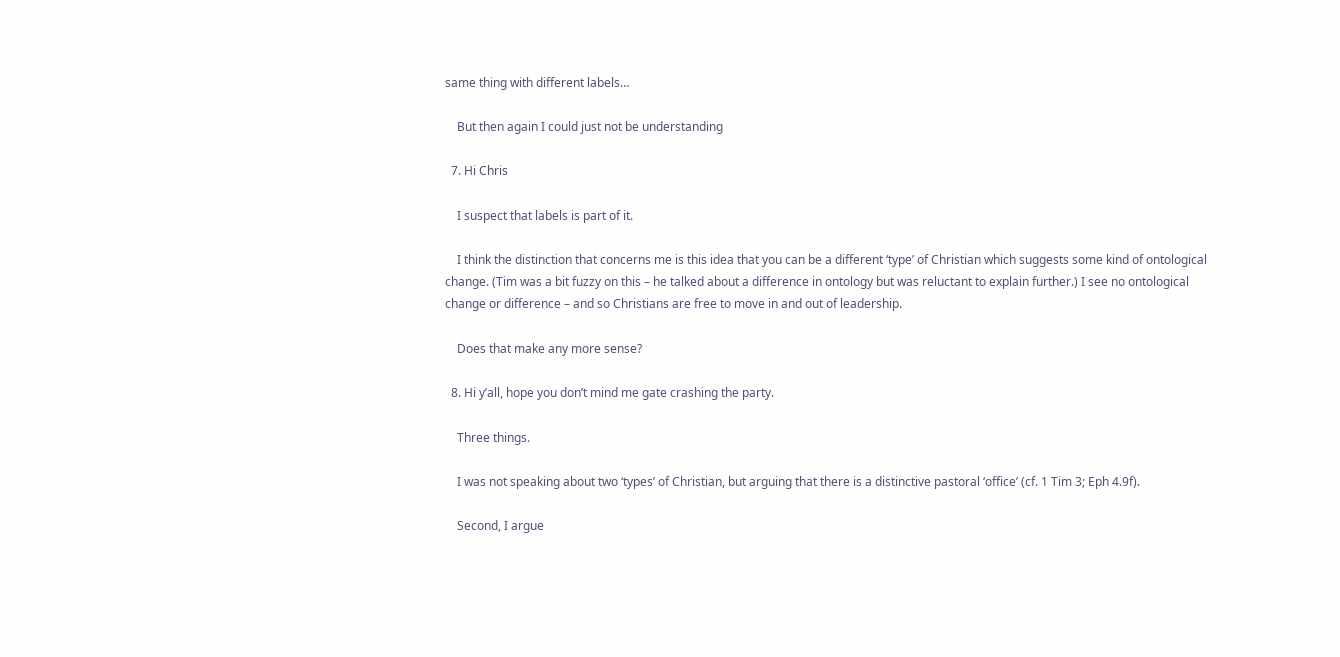same thing with different labels…

    But then again I could just not be understanding

  7. Hi Chris

    I suspect that labels is part of it.

    I think the distinction that concerns me is this idea that you can be a different ‘type’ of Christian which suggests some kind of ontological change. (Tim was a bit fuzzy on this – he talked about a difference in ontology but was reluctant to explain further.) I see no ontological change or difference – and so Christians are free to move in and out of leadership.

    Does that make any more sense?

  8. Hi y’all, hope you don’t mind me gate crashing the party.

    Three things.

    I was not speaking about two ‘types’ of Christian, but arguing that there is a distinctive pastoral ‘office’ (cf. 1 Tim 3; Eph 4.9f).

    Second, I argue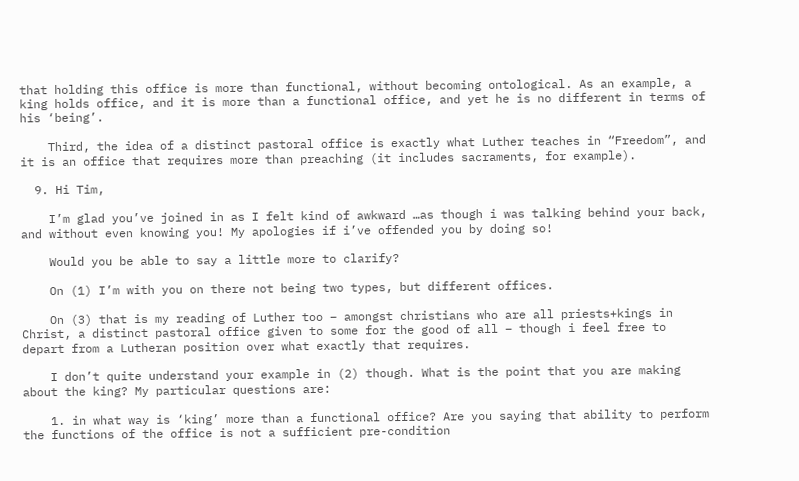that holding this office is more than functional, without becoming ontological. As an example, a king holds office, and it is more than a functional office, and yet he is no different in terms of his ‘being’.

    Third, the idea of a distinct pastoral office is exactly what Luther teaches in “Freedom”, and it is an office that requires more than preaching (it includes sacraments, for example).

  9. Hi Tim,

    I’m glad you’ve joined in as I felt kind of awkward …as though i was talking behind your back, and without even knowing you! My apologies if i’ve offended you by doing so!

    Would you be able to say a little more to clarify?

    On (1) I’m with you on there not being two types, but different offices.

    On (3) that is my reading of Luther too – amongst christians who are all priests+kings in Christ, a distinct pastoral office given to some for the good of all – though i feel free to depart from a Lutheran position over what exactly that requires.

    I don’t quite understand your example in (2) though. What is the point that you are making about the king? My particular questions are:

    1. in what way is ‘king’ more than a functional office? Are you saying that ability to perform the functions of the office is not a sufficient pre-condition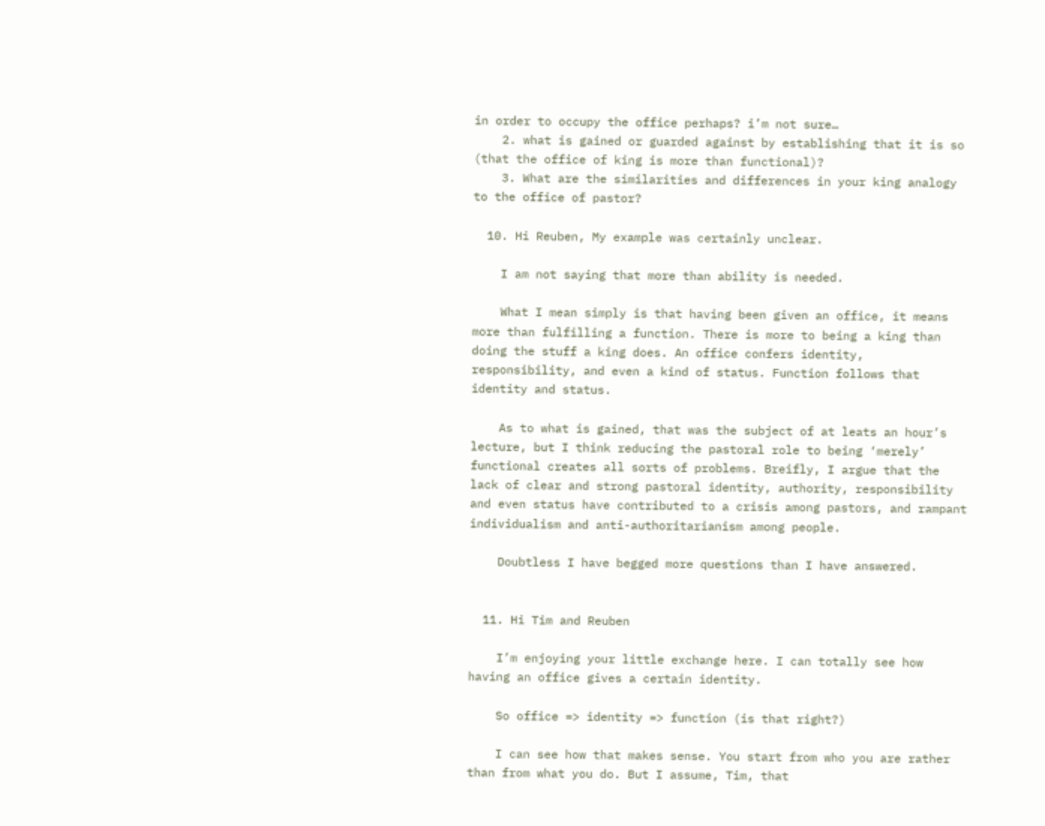in order to occupy the office perhaps? i’m not sure…
    2. what is gained or guarded against by establishing that it is so (that the office of king is more than functional)?
    3. What are the similarities and differences in your king analogy to the office of pastor?

  10. Hi Reuben, My example was certainly unclear.

    I am not saying that more than ability is needed.

    What I mean simply is that having been given an office, it means more than fulfilling a function. There is more to being a king than doing the stuff a king does. An office confers identity, responsibility, and even a kind of status. Function follows that identity and status.

    As to what is gained, that was the subject of at leats an hour’s lecture, but I think reducing the pastoral role to being ‘merely’ functional creates all sorts of problems. Breifly, I argue that the lack of clear and strong pastoral identity, authority, responsibility and even status have contributed to a crisis among pastors, and rampant individualism and anti-authoritarianism among people.

    Doubtless I have begged more questions than I have answered.


  11. Hi Tim and Reuben

    I’m enjoying your little exchange here. I can totally see how having an office gives a certain identity.

    So office => identity => function (is that right?)

    I can see how that makes sense. You start from who you are rather than from what you do. But I assume, Tim, that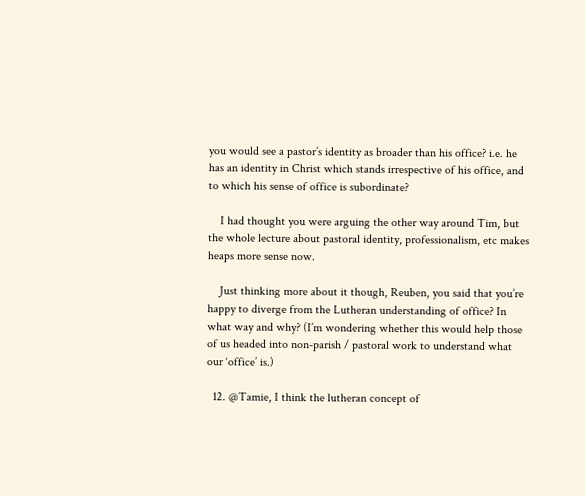you would see a pastor’s identity as broader than his office? i.e. he has an identity in Christ which stands irrespective of his office, and to which his sense of office is subordinate?

    I had thought you were arguing the other way around Tim, but the whole lecture about pastoral identity, professionalism, etc makes heaps more sense now.

    Just thinking more about it though, Reuben, you said that you’re happy to diverge from the Lutheran understanding of office? In what way and why? (I’m wondering whether this would help those of us headed into non-parish / pastoral work to understand what our ‘office’ is.)

  12. @Tamie, I think the lutheran concept of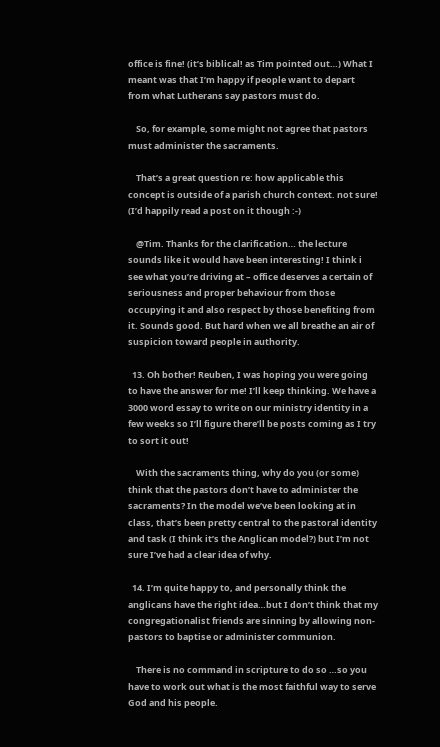office is fine! (it’s biblical! as Tim pointed out…) What I meant was that I’m happy if people want to depart from what Lutherans say pastors must do.

    So, for example, some might not agree that pastors must administer the sacraments.

    That’s a great question re: how applicable this concept is outside of a parish church context. not sure! (I’d happily read a post on it though :-)

    @Tim. Thanks for the clarification… the lecture sounds like it would have been interesting! I think i see what you’re driving at – office deserves a certain of seriousness and proper behaviour from those occupying it and also respect by those benefiting from it. Sounds good. But hard when we all breathe an air of suspicion toward people in authority.

  13. Oh bother! Reuben, I was hoping you were going to have the answer for me! I’ll keep thinking. We have a 3000 word essay to write on our ministry identity in a few weeks so I’ll figure there’ll be posts coming as I try to sort it out!

    With the sacraments thing, why do you (or some) think that the pastors don’t have to administer the sacraments? In the model we’ve been looking at in class, that’s been pretty central to the pastoral identity and task (I think it’s the Anglican model?) but I’m not sure I’ve had a clear idea of why.

  14. I’m quite happy to, and personally think the anglicans have the right idea…but I don’t think that my congregationalist friends are sinning by allowing non-pastors to baptise or administer communion.

    There is no command in scripture to do so …so you have to work out what is the most faithful way to serve God and his people.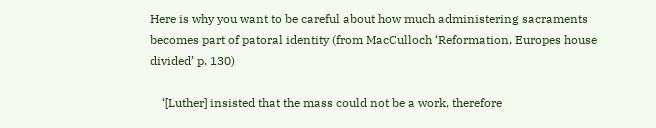Here is why you want to be careful about how much administering sacraments becomes part of patoral identity (from MacCulloch ‘Reformation, Europes house divided’ p. 130)

    ‘[Luther] insisted that the mass could not be a work, therefore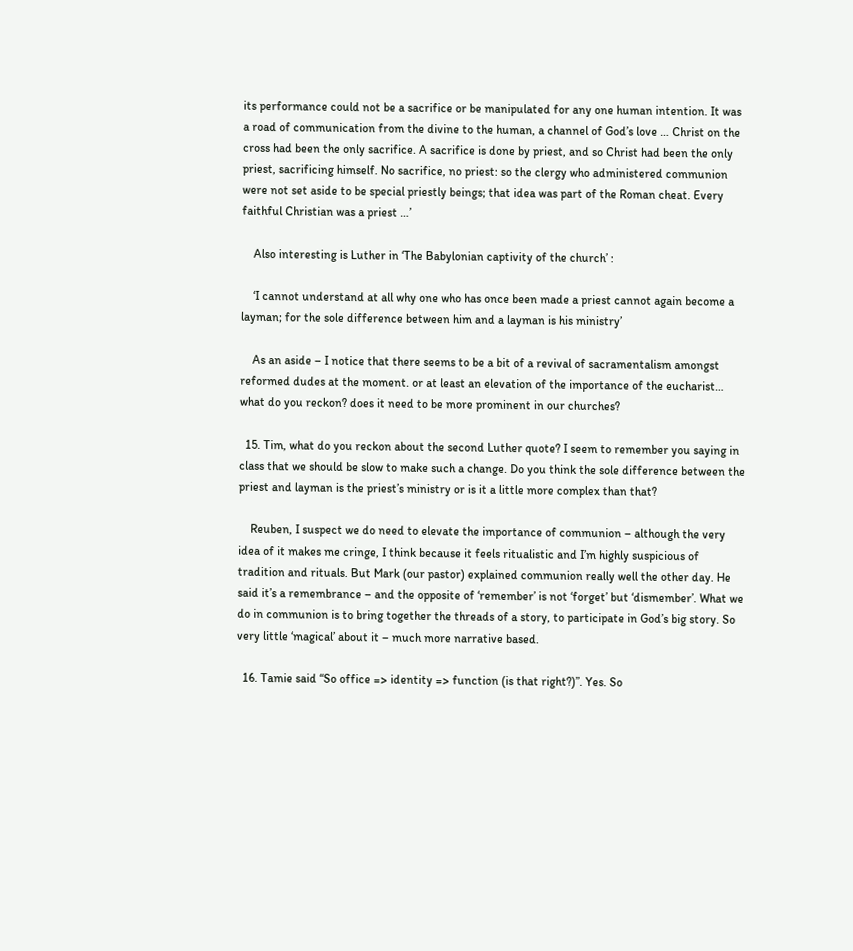its performance could not be a sacrifice or be manipulated for any one human intention. It was a road of communication from the divine to the human, a channel of God’s love … Christ on the cross had been the only sacrifice. A sacrifice is done by priest, and so Christ had been the only priest, sacrificing himself. No sacrifice, no priest: so the clergy who administered communion were not set aside to be special priestly beings; that idea was part of the Roman cheat. Every faithful Christian was a priest …’

    Also interesting is Luther in ‘The Babylonian captivity of the church’ :

    ‘I cannot understand at all why one who has once been made a priest cannot again become a layman; for the sole difference between him and a layman is his ministry’

    As an aside – I notice that there seems to be a bit of a revival of sacramentalism amongst reformed dudes at the moment. or at least an elevation of the importance of the eucharist… what do you reckon? does it need to be more prominent in our churches?

  15. Tim, what do you reckon about the second Luther quote? I seem to remember you saying in class that we should be slow to make such a change. Do you think the sole difference between the priest and layman is the priest’s ministry or is it a little more complex than that?

    Reuben, I suspect we do need to elevate the importance of communion – although the very idea of it makes me cringe, I think because it feels ritualistic and I’m highly suspicious of tradition and rituals. But Mark (our pastor) explained communion really well the other day. He said it’s a remembrance – and the opposite of ‘remember’ is not ‘forget’ but ‘dismember’. What we do in communion is to bring together the threads of a story, to participate in God’s big story. So very little ‘magical’ about it – much more narrative based.

  16. Tamie said “So office => identity => function (is that right?)”. Yes. So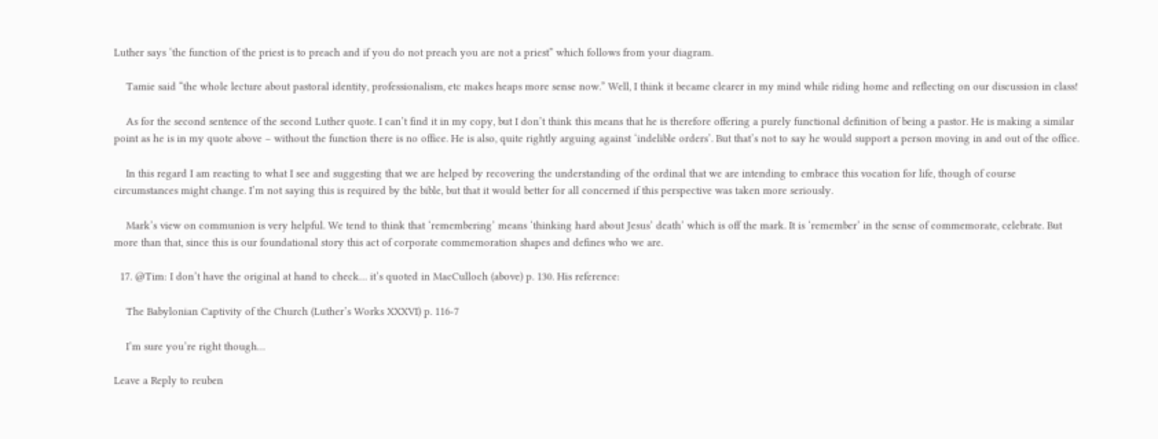Luther says ‘the function of the priest is to preach and if you do not preach you are not a priest” which follows from your diagram.

    Tamie said “the whole lecture about pastoral identity, professionalism, etc makes heaps more sense now.” Well, I think it became clearer in my mind while riding home and reflecting on our discussion in class!

    As for the second sentence of the second Luther quote. I can’t find it in my copy, but I don’t think this means that he is therefore offering a purely functional definition of being a pastor. He is making a similar point as he is in my quote above – without the function there is no office. He is also, quite rightly arguing against ‘indelible orders’. But that’s not to say he would support a person moving in and out of the office.

    In this regard I am reacting to what I see and suggesting that we are helped by recovering the understanding of the ordinal that we are intending to embrace this vocation for life, though of course circumstances might change. I’m not saying this is required by the bible, but that it would better for all concerned if this perspective was taken more seriously.

    Mark’s view on communion is very helpful. We tend to think that ‘remembering’ means ‘thinking hard about Jesus’ death’ which is off the mark. It is ‘remember’ in the sense of commemorate, celebrate. But more than that, since this is our foundational story this act of corporate commemoration shapes and defines who we are.

  17. @Tim: I don’t have the original at hand to check… it’s quoted in MacCulloch (above) p. 130. His reference:

    The Babylonian Captivity of the Church (Luther’s Works XXXVI) p. 116-7

    I’m sure you’re right though…

Leave a Reply to reuben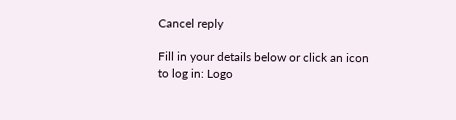Cancel reply

Fill in your details below or click an icon to log in: Logo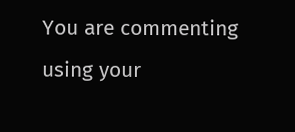You are commenting using your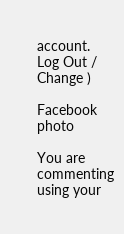account. Log Out /  Change )

Facebook photo

You are commenting using your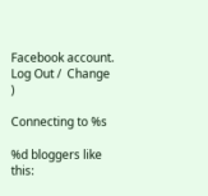Facebook account. Log Out /  Change )

Connecting to %s

%d bloggers like this: